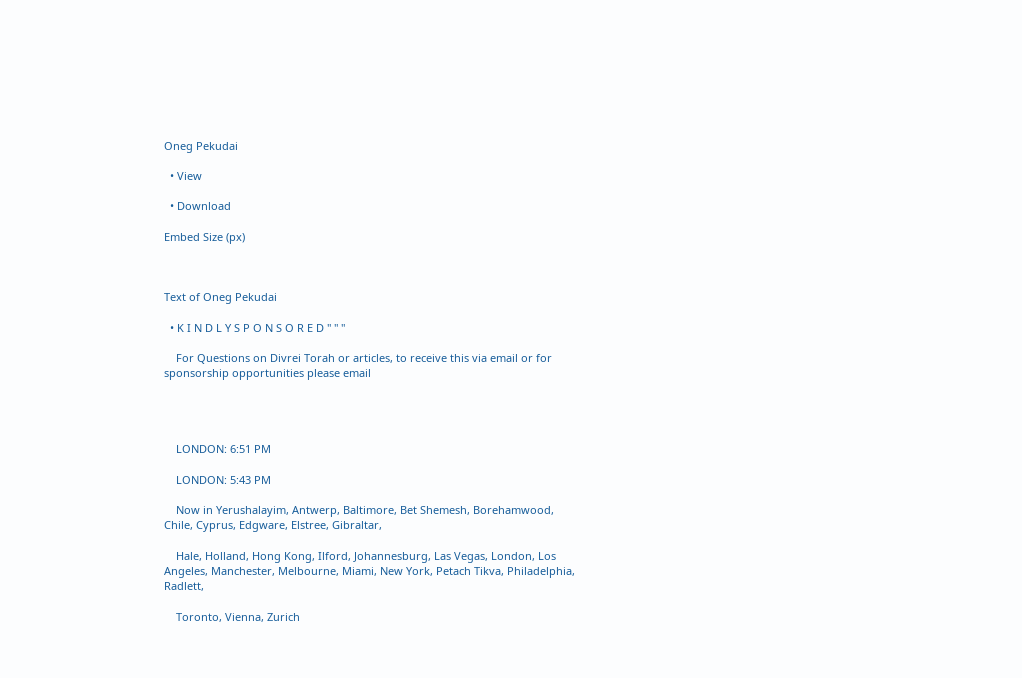Oneg Pekudai

  • View

  • Download

Embed Size (px)



Text of Oneg Pekudai

  • K I N D L Y S P O N S O R E D " " "

    For Questions on Divrei Torah or articles, to receive this via email or for sponsorship opportunities please email




    LONDON: 6:51 PM

    LONDON: 5:43 PM

    Now in Yerushalayim, Antwerp, Baltimore, Bet Shemesh, Borehamwood, Chile, Cyprus, Edgware, Elstree, Gibraltar,

    Hale, Holland, Hong Kong, Ilford, Johannesburg, Las Vegas, London, Los Angeles, Manchester, Melbourne, Miami, New York, Petach Tikva, Philadelphia, Radlett,

    Toronto, Vienna, Zurich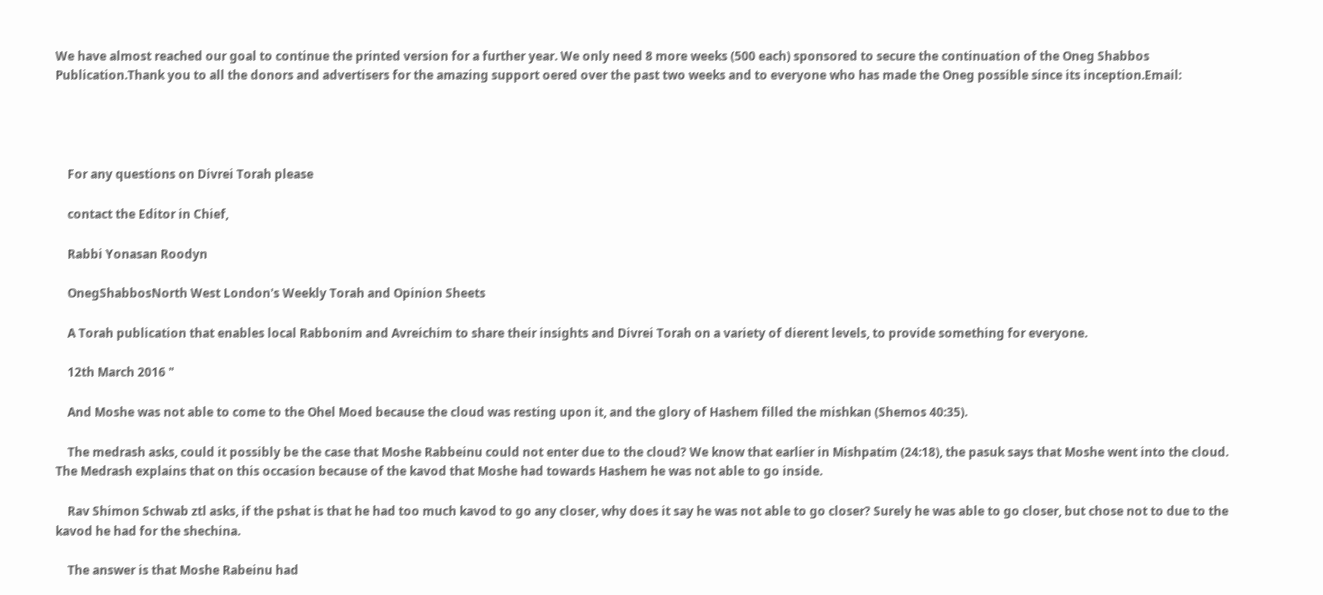We have almost reached our goal to continue the printed version for a further year. We only need 8 more weeks (500 each) sponsored to secure the continuation of the Oneg Shabbos Publication.Thank you to all the donors and advertisers for the amazing support oered over the past two weeks and to everyone who has made the Oneg possible since its inception.Email:




    For any questions on Divrei Torah please

    contact the Editor in Chief,

    Rabbi Yonasan Roodyn

    OnegShabbosNorth West London's Weekly Torah and Opinion Sheets

    A Torah publication that enables local Rabbonim and Avreichim to share their insights and Divrei Torah on a variety of dierent levels, to provide something for everyone.

    12th March 2016 "

    And Moshe was not able to come to the Ohel Moed because the cloud was resting upon it, and the glory of Hashem filled the mishkan (Shemos 40:35).

    The medrash asks, could it possibly be the case that Moshe Rabbeinu could not enter due to the cloud? We know that earlier in Mishpatim (24:18), the pasuk says that Moshe went into the cloud. The Medrash explains that on this occasion because of the kavod that Moshe had towards Hashem he was not able to go inside.

    Rav Shimon Schwab ztl asks, if the pshat is that he had too much kavod to go any closer, why does it say he was not able to go closer? Surely he was able to go closer, but chose not to due to the kavod he had for the shechina.

    The answer is that Moshe Rabeinu had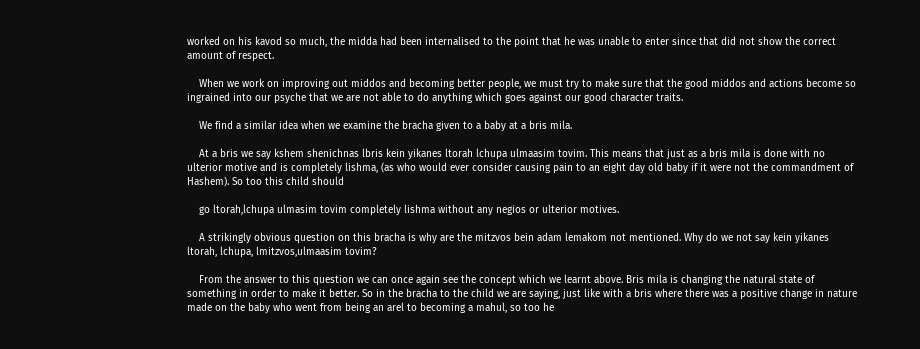worked on his kavod so much, the midda had been internalised to the point that he was unable to enter since that did not show the correct amount of respect.

    When we work on improving out middos and becoming better people, we must try to make sure that the good middos and actions become so ingrained into our psyche that we are not able to do anything which goes against our good character traits.

    We find a similar idea when we examine the bracha given to a baby at a bris mila.

    At a bris we say kshem shenichnas lbris kein yikanes ltorah lchupa ulmaasim tovim. This means that just as a bris mila is done with no ulterior motive and is completely lishma, (as who would ever consider causing pain to an eight day old baby if it were not the commandment of Hashem). So too this child should

    go ltorah,lchupa ulmasim tovim completely lishma without any negios or ulterior motives.

    A strikingly obvious question on this bracha is why are the mitzvos bein adam lemakom not mentioned. Why do we not say kein yikanes ltorah, lchupa, lmitzvos,ulmaasim tovim?

    From the answer to this question we can once again see the concept which we learnt above. Bris mila is changing the natural state of something in order to make it better. So in the bracha to the child we are saying, just like with a bris where there was a positive change in nature made on the baby who went from being an arel to becoming a mahul, so too he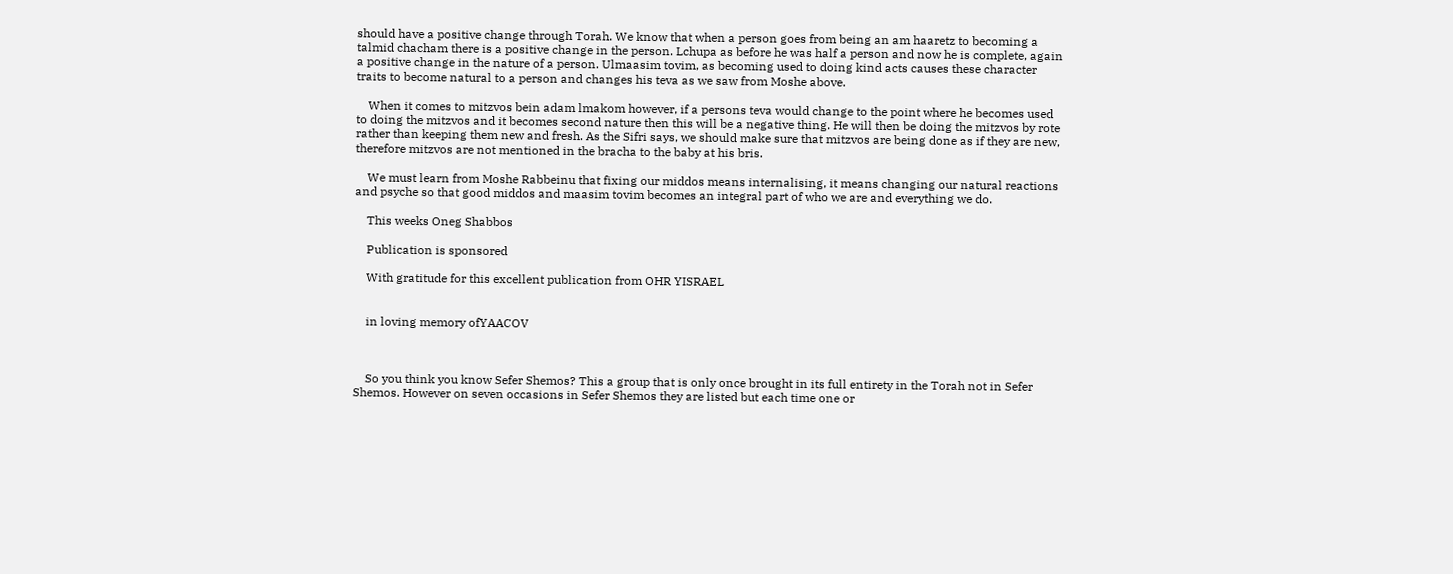should have a positive change through Torah. We know that when a person goes from being an am haaretz to becoming a talmid chacham there is a positive change in the person. Lchupa as before he was half a person and now he is complete, again a positive change in the nature of a person. Ulmaasim tovim, as becoming used to doing kind acts causes these character traits to become natural to a person and changes his teva as we saw from Moshe above.

    When it comes to mitzvos bein adam lmakom however, if a persons teva would change to the point where he becomes used to doing the mitzvos and it becomes second nature then this will be a negative thing. He will then be doing the mitzvos by rote rather than keeping them new and fresh. As the Sifri says, we should make sure that mitzvos are being done as if they are new, therefore mitzvos are not mentioned in the bracha to the baby at his bris.

    We must learn from Moshe Rabbeinu that fixing our middos means internalising, it means changing our natural reactions and psyche so that good middos and maasim tovim becomes an integral part of who we are and everything we do.

    This weeks Oneg Shabbos

    Publication is sponsored

    With gratitude for this excellent publication from OHR YISRAEL


    in loving memory ofYAACOV



    So you think you know Sefer Shemos? This a group that is only once brought in its full entirety in the Torah not in Sefer Shemos. However on seven occasions in Sefer Shemos they are listed but each time one or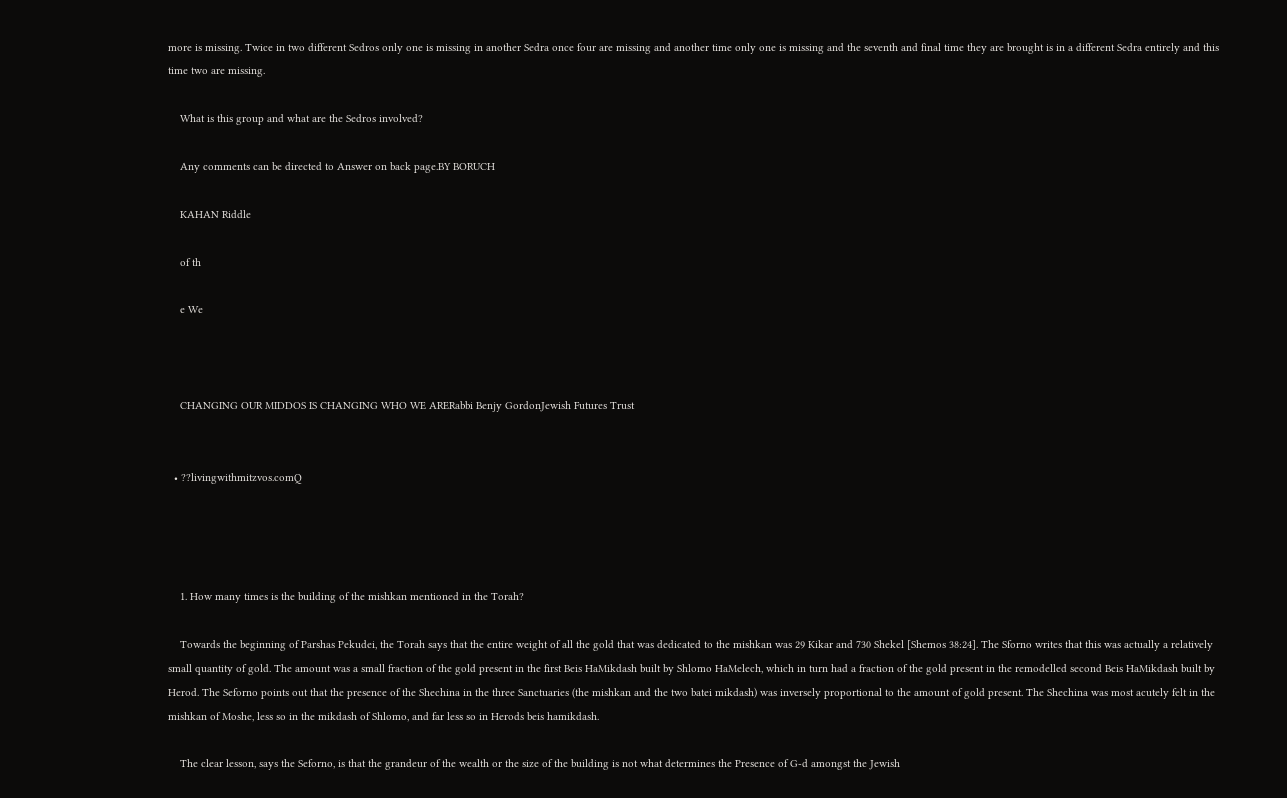more is missing. Twice in two different Sedros only one is missing in another Sedra once four are missing and another time only one is missing and the seventh and final time they are brought is in a different Sedra entirely and this time two are missing.

    What is this group and what are the Sedros involved?

    Any comments can be directed to Answer on back page.BY BORUCH

    KAHAN Riddle

    of th

    e We



    CHANGING OUR MIDDOS IS CHANGING WHO WE ARERabbi Benjy GordonJewish Futures Trust


  • ??livingwithmitzvos.comQ




    1. How many times is the building of the mishkan mentioned in the Torah?

    Towards the beginning of Parshas Pekudei, the Torah says that the entire weight of all the gold that was dedicated to the mishkan was 29 Kikar and 730 Shekel [Shemos 38:24]. The Sforno writes that this was actually a relatively small quantity of gold. The amount was a small fraction of the gold present in the first Beis HaMikdash built by Shlomo HaMelech, which in turn had a fraction of the gold present in the remodelled second Beis HaMikdash built by Herod. The Seforno points out that the presence of the Shechina in the three Sanctuaries (the mishkan and the two batei mikdash) was inversely proportional to the amount of gold present. The Shechina was most acutely felt in the mishkan of Moshe, less so in the mikdash of Shlomo, and far less so in Herods beis hamikdash.

    The clear lesson, says the Seforno, is that the grandeur of the wealth or the size of the building is not what determines the Presence of G-d amongst the Jewish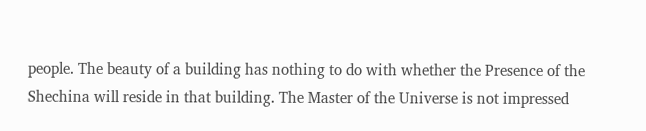people. The beauty of a building has nothing to do with whether the Presence of the Shechina will reside in that building. The Master of the Universe is not impressed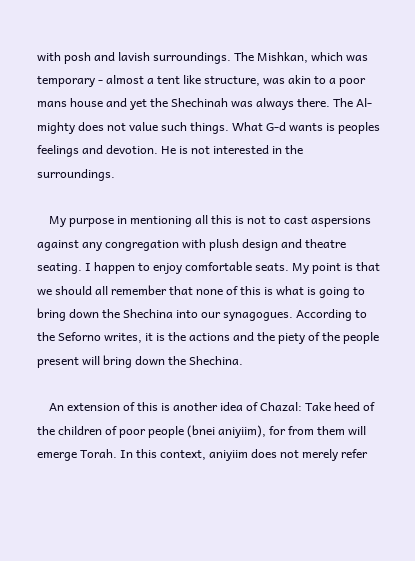with posh and lavish surroundings. The Mishkan, which was temporary - almost a tent like structure, was akin to a poor mans house and yet the Shechinah was always there. The Al-mighty does not value such things. What G-d wants is peoples feelings and devotion. He is not interested in the surroundings.

    My purpose in mentioning all this is not to cast aspersions against any congregation with plush design and theatre seating. I happen to enjoy comfortable seats. My point is that we should all remember that none of this is what is going to bring down the Shechina into our synagogues. According to the Seforno writes, it is the actions and the piety of the people present will bring down the Shechina.

    An extension of this is another idea of Chazal: Take heed of the children of poor people (bnei aniyiim), for from them will emerge Torah. In this context, aniyiim does not merely refer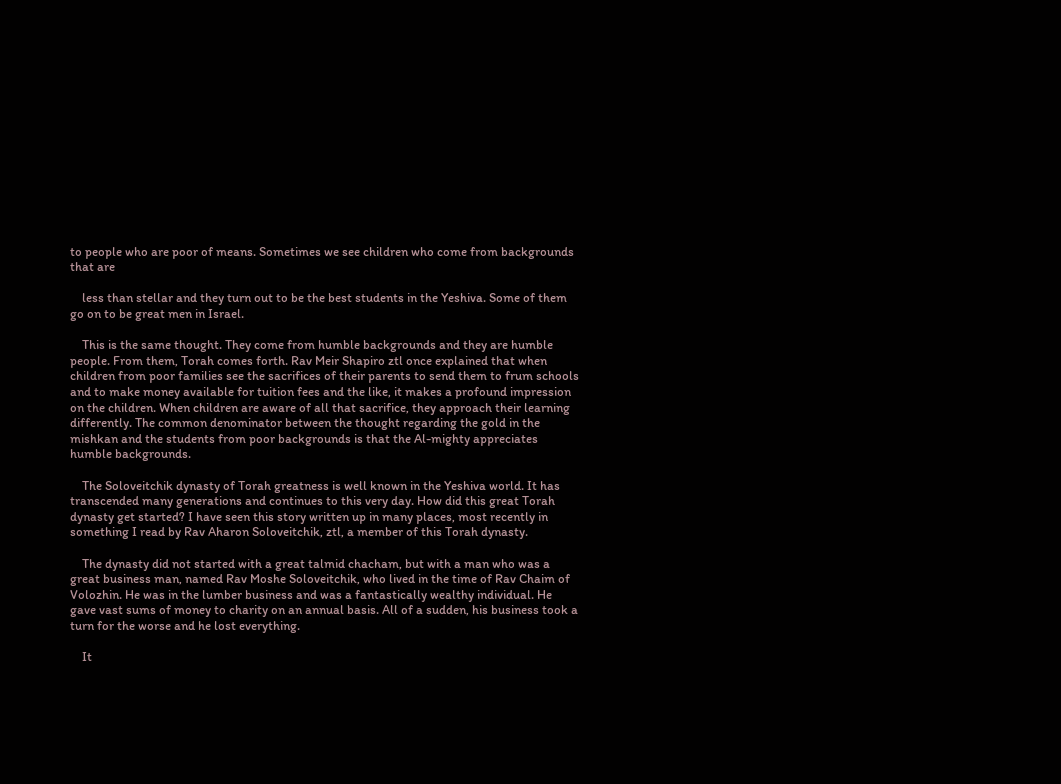to people who are poor of means. Sometimes we see children who come from backgrounds that are

    less than stellar and they turn out to be the best students in the Yeshiva. Some of them go on to be great men in Israel.

    This is the same thought. They come from humble backgrounds and they are humble people. From them, Torah comes forth. Rav Meir Shapiro ztl once explained that when children from poor families see the sacrifices of their parents to send them to frum schools and to make money available for tuition fees and the like, it makes a profound impression on the children. When children are aware of all that sacrifice, they approach their learning differently. The common denominator between the thought regarding the gold in the mishkan and the students from poor backgrounds is that the Al-mighty appreciates humble backgrounds.

    The Soloveitchik dynasty of Torah greatness is well known in the Yeshiva world. It has transcended many generations and continues to this very day. How did this great Torah dynasty get started? I have seen this story written up in many places, most recently in something I read by Rav Aharon Soloveitchik, ztl, a member of this Torah dynasty.

    The dynasty did not started with a great talmid chacham, but with a man who was a great business man, named Rav Moshe Soloveitchik, who lived in the time of Rav Chaim of Volozhin. He was in the lumber business and was a fantastically wealthy individual. He gave vast sums of money to charity on an annual basis. All of a sudden, his business took a turn for the worse and he lost everything.

    It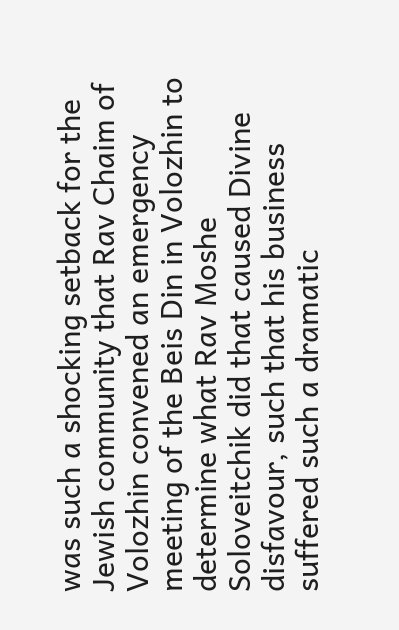was such a shocking setback for the Jewish community that Rav Chaim of Volozhin convened an emergency meeting of the Beis Din in Volozhin to determine what Rav Moshe Soloveitchik did that caused Divine disfavour, such that his business suffered such a dramatic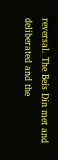reversal. The Beis Din met and deliberated and the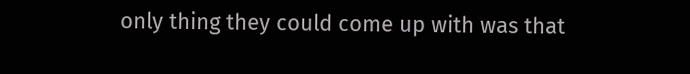only thing they could come up with was that